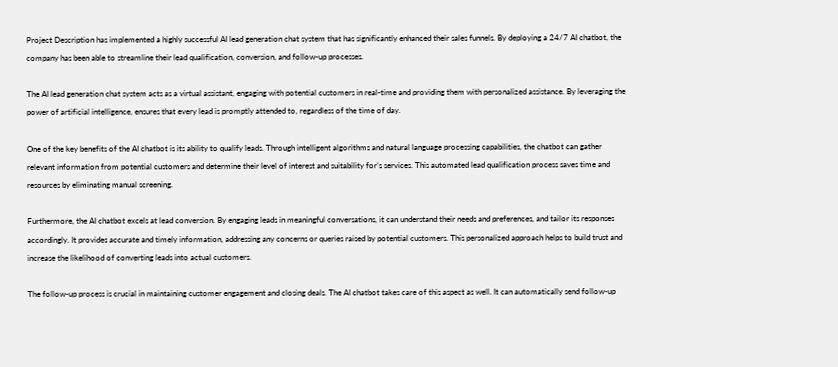Project Description has implemented a highly successful AI lead generation chat system that has significantly enhanced their sales funnels. By deploying a 24/7 AI chatbot, the company has been able to streamline their lead qualification, conversion, and follow-up processes.

The AI lead generation chat system acts as a virtual assistant, engaging with potential customers in real-time and providing them with personalized assistance. By leveraging the power of artificial intelligence, ensures that every lead is promptly attended to, regardless of the time of day.

One of the key benefits of the AI chatbot is its ability to qualify leads. Through intelligent algorithms and natural language processing capabilities, the chatbot can gather relevant information from potential customers and determine their level of interest and suitability for’s services. This automated lead qualification process saves time and resources by eliminating manual screening.

Furthermore, the AI chatbot excels at lead conversion. By engaging leads in meaningful conversations, it can understand their needs and preferences, and tailor its responses accordingly. It provides accurate and timely information, addressing any concerns or queries raised by potential customers. This personalized approach helps to build trust and increase the likelihood of converting leads into actual customers.

The follow-up process is crucial in maintaining customer engagement and closing deals. The AI chatbot takes care of this aspect as well. It can automatically send follow-up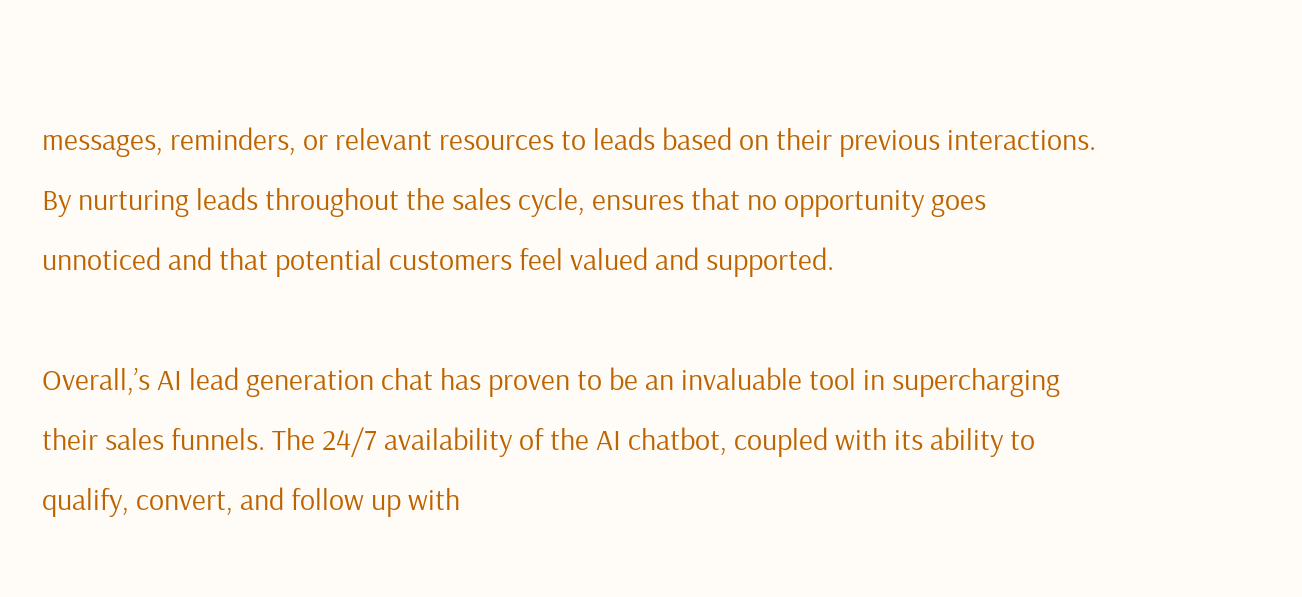messages, reminders, or relevant resources to leads based on their previous interactions. By nurturing leads throughout the sales cycle, ensures that no opportunity goes unnoticed and that potential customers feel valued and supported.

Overall,’s AI lead generation chat has proven to be an invaluable tool in supercharging their sales funnels. The 24/7 availability of the AI chatbot, coupled with its ability to qualify, convert, and follow up with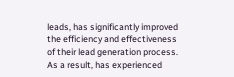leads, has significantly improved the efficiency and effectiveness of their lead generation process. As a result, has experienced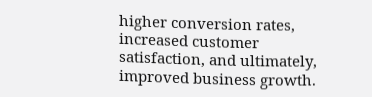higher conversion rates, increased customer satisfaction, and ultimately, improved business growth.